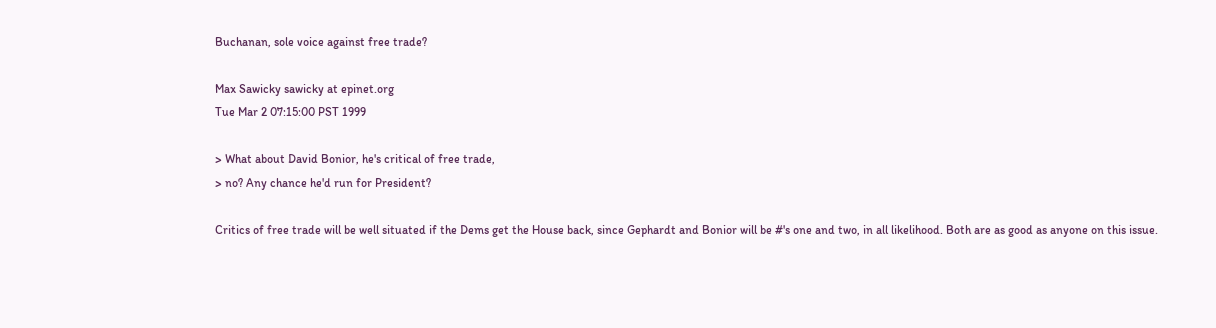Buchanan, sole voice against free trade?

Max Sawicky sawicky at epinet.org
Tue Mar 2 07:15:00 PST 1999

> What about David Bonior, he's critical of free trade,
> no? Any chance he'd run for President?

Critics of free trade will be well situated if the Dems get the House back, since Gephardt and Bonior will be #'s one and two, in all likelihood. Both are as good as anyone on this issue.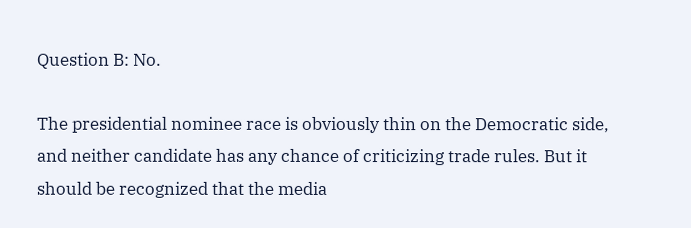Question B: No.

The presidential nominee race is obviously thin on the Democratic side, and neither candidate has any chance of criticizing trade rules. But it should be recognized that the media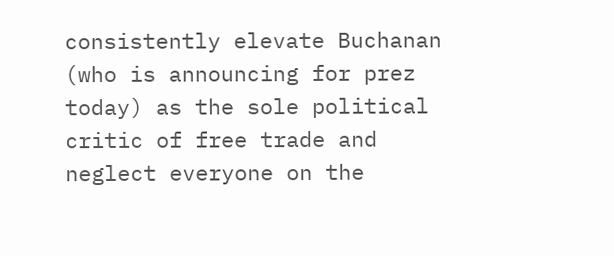consistently elevate Buchanan (who is announcing for prez today) as the sole political critic of free trade and neglect everyone on the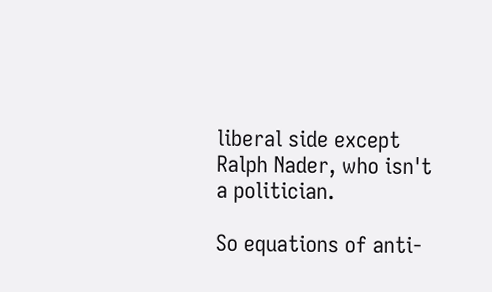liberal side except Ralph Nader, who isn't a politician.

So equations of anti-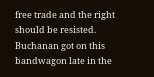free trade and the right should be resisted. Buchanan got on this bandwagon late in the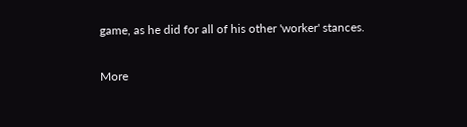game, as he did for all of his other 'worker' stances.


More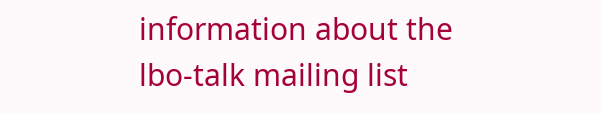information about the lbo-talk mailing list